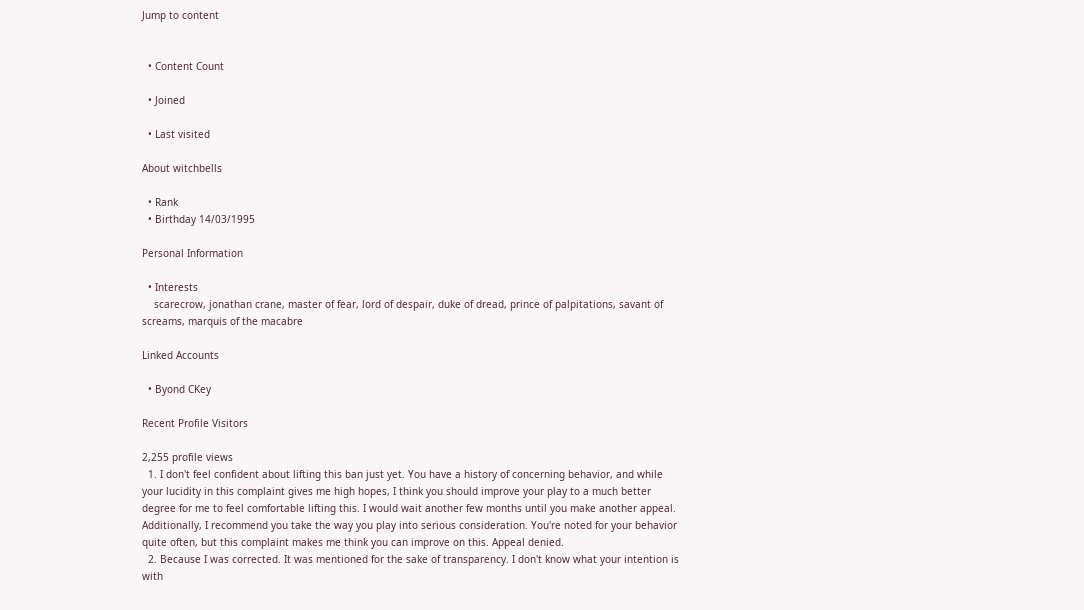Jump to content


  • Content Count

  • Joined

  • Last visited

About witchbells

  • Rank
  • Birthday 14/03/1995

Personal Information

  • Interests
    scarecrow, jonathan crane, master of fear, lord of despair, duke of dread, prince of palpitations, savant of screams, marquis of the macabre

Linked Accounts

  • Byond CKey

Recent Profile Visitors

2,255 profile views
  1. I don't feel confident about lifting this ban just yet. You have a history of concerning behavior, and while your lucidity in this complaint gives me high hopes, I think you should improve your play to a much better degree for me to feel comfortable lifting this. I would wait another few months until you make another appeal. Additionally, I recommend you take the way you play into serious consideration. You're noted for your behavior quite often, but this complaint makes me think you can improve on this. Appeal denied.
  2. Because I was corrected. It was mentioned for the sake of transparency. I don't know what your intention is with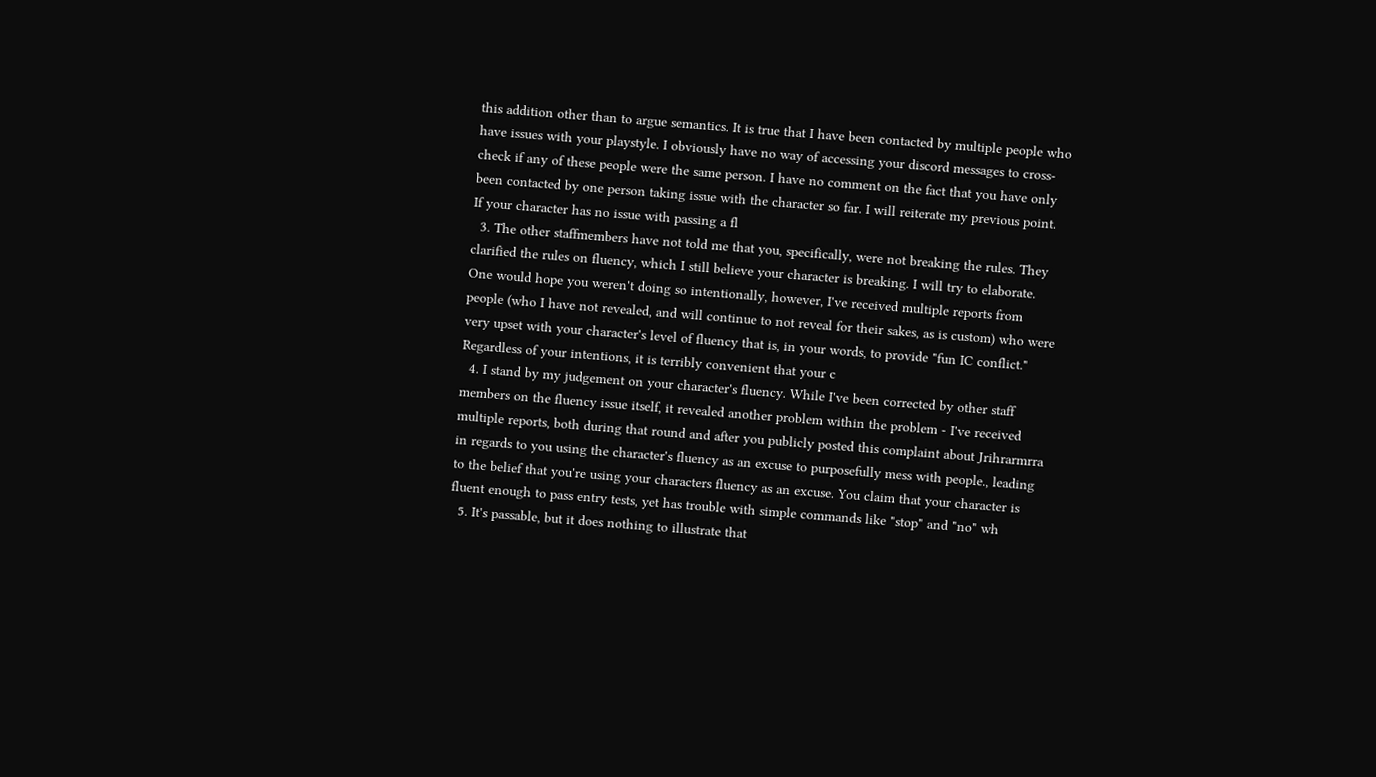this addition other than to argue semantics. It is true that I have been contacted by multiple people who have issues with your playstyle. I obviously have no way of accessing your discord messages to cross-check if any of these people were the same person. I have no comment on the fact that you have only been contacted by one person taking issue with the character so far. I will reiterate my previous point. If your character has no issue with passing a fl
  3. The other staffmembers have not told me that you, specifically, were not breaking the rules. They clarified the rules on fluency, which I still believe your character is breaking. I will try to elaborate. One would hope you weren't doing so intentionally, however, I've received multiple reports from people (who I have not revealed, and will continue to not reveal for their sakes, as is custom) who were very upset with your character's level of fluency that is, in your words, to provide "fun IC conflict." Regardless of your intentions, it is terribly convenient that your c
  4. I stand by my judgement on your character's fluency. While I've been corrected by other staff members on the fluency issue itself, it revealed another problem within the problem - I've received multiple reports, both during that round and after you publicly posted this complaint about Jrihrarmrra in regards to you using the character's fluency as an excuse to purposefully mess with people., leading to the belief that you're using your characters fluency as an excuse. You claim that your character is fluent enough to pass entry tests, yet has trouble with simple commands like "stop" and "no" wh
  5. It's passable, but it does nothing to illustrate that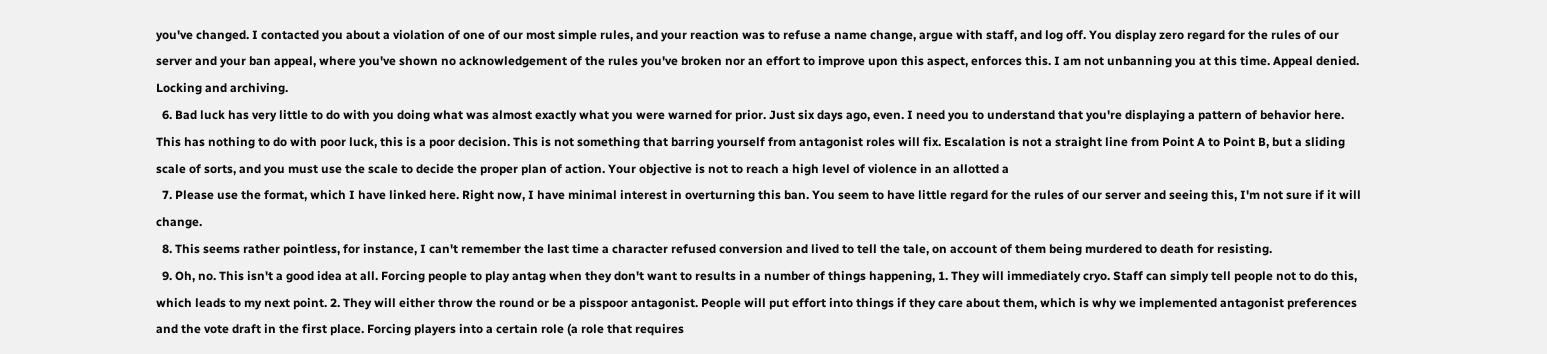you've changed. I contacted you about a violation of one of our most simple rules, and your reaction was to refuse a name change, argue with staff, and log off. You display zero regard for the rules of our server and your ban appeal, where you've shown no acknowledgement of the rules you've broken nor an effort to improve upon this aspect, enforces this. I am not unbanning you at this time. Appeal denied. Locking and archiving.
  6. Bad luck has very little to do with you doing what was almost exactly what you were warned for prior. Just six days ago, even. I need you to understand that you're displaying a pattern of behavior here. This has nothing to do with poor luck, this is a poor decision. This is not something that barring yourself from antagonist roles will fix. Escalation is not a straight line from Point A to Point B, but a sliding scale of sorts, and you must use the scale to decide the proper plan of action. Your objective is not to reach a high level of violence in an allotted a
  7. Please use the format, which I have linked here. Right now, I have minimal interest in overturning this ban. You seem to have little regard for the rules of our server and seeing this, I'm not sure if it will change.
  8. This seems rather pointless, for instance, I can't remember the last time a character refused conversion and lived to tell the tale, on account of them being murdered to death for resisting.
  9. Oh, no. This isn't a good idea at all. Forcing people to play antag when they don't want to results in a number of things happening, 1. They will immediately cryo. Staff can simply tell people not to do this, which leads to my next point. 2. They will either throw the round or be a pisspoor antagonist. People will put effort into things if they care about them, which is why we implemented antagonist preferences and the vote draft in the first place. Forcing players into a certain role (a role that requires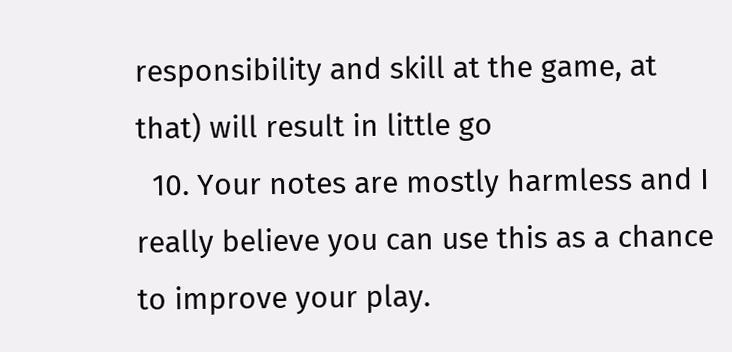responsibility and skill at the game, at that) will result in little go
  10. Your notes are mostly harmless and I really believe you can use this as a chance to improve your play.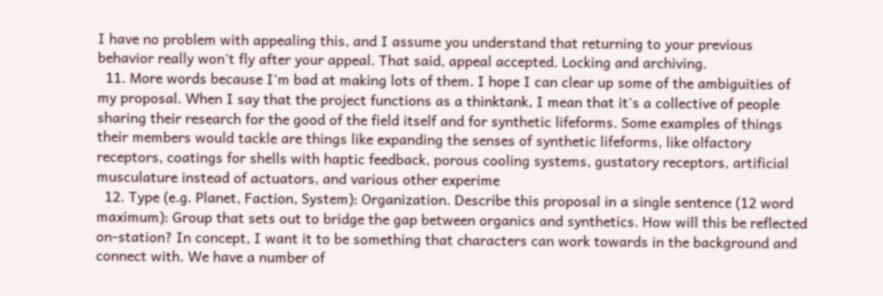I have no problem with appealing this, and I assume you understand that returning to your previous behavior really won't fly after your appeal. That said, appeal accepted. Locking and archiving.
  11. More words because I'm bad at making lots of them. I hope I can clear up some of the ambiguities of my proposal. When I say that the project functions as a thinktank, I mean that it's a collective of people sharing their research for the good of the field itself and for synthetic lifeforms. Some examples of things their members would tackle are things like expanding the senses of synthetic lifeforms, like olfactory receptors, coatings for shells with haptic feedback, porous cooling systems, gustatory receptors, artificial musculature instead of actuators, and various other experime
  12. Type (e.g. Planet, Faction, System): Organization. Describe this proposal in a single sentence (12 word maximum): Group that sets out to bridge the gap between organics and synthetics. How will this be reflected on-station? In concept, I want it to be something that characters can work towards in the background and connect with. We have a number of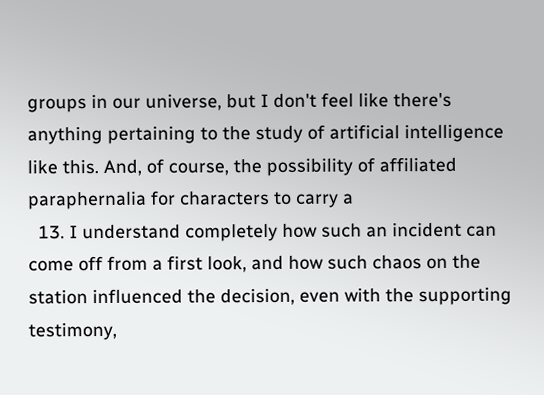groups in our universe, but I don't feel like there's anything pertaining to the study of artificial intelligence like this. And, of course, the possibility of affiliated paraphernalia for characters to carry a
  13. I understand completely how such an incident can come off from a first look, and how such chaos on the station influenced the decision, even with the supporting testimony,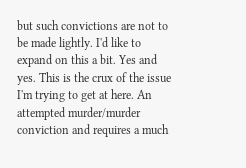but such convictions are not to be made lightly. I'd like to expand on this a bit. Yes and yes. This is the crux of the issue I'm trying to get at here. An attempted murder/murder conviction and requires a much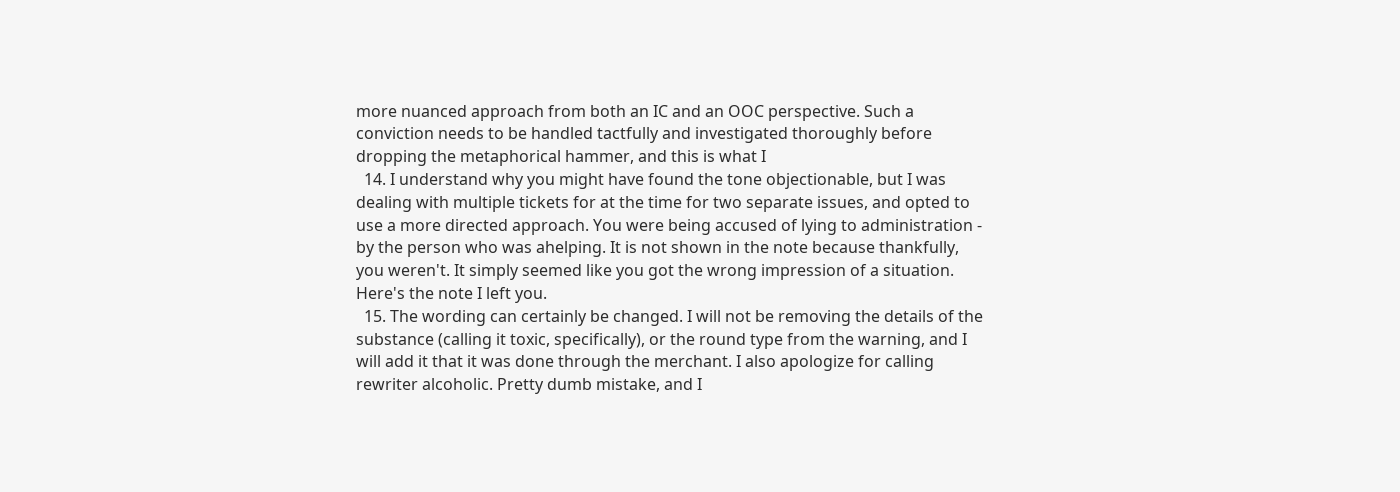more nuanced approach from both an IC and an OOC perspective. Such a conviction needs to be handled tactfully and investigated thoroughly before dropping the metaphorical hammer, and this is what I
  14. I understand why you might have found the tone objectionable, but I was dealing with multiple tickets for at the time for two separate issues, and opted to use a more directed approach. You were being accused of lying to administration - by the person who was ahelping. It is not shown in the note because thankfully, you weren't. It simply seemed like you got the wrong impression of a situation. Here's the note I left you.
  15. The wording can certainly be changed. I will not be removing the details of the substance (calling it toxic, specifically), or the round type from the warning, and I will add it that it was done through the merchant. I also apologize for calling rewriter alcoholic. Pretty dumb mistake, and I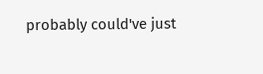probably could've just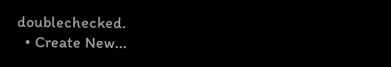doublechecked.
  • Create New...